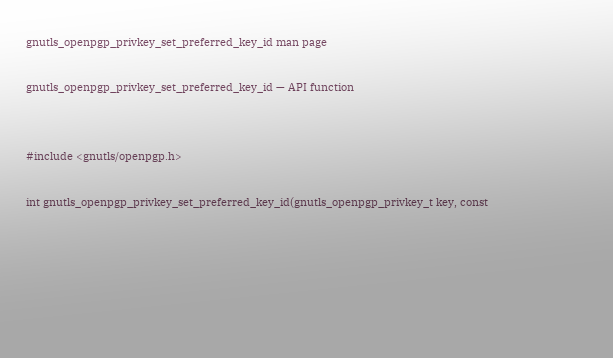gnutls_openpgp_privkey_set_preferred_key_id man page

gnutls_openpgp_privkey_set_preferred_key_id — API function


#include <gnutls/openpgp.h>

int gnutls_openpgp_privkey_set_preferred_key_id(gnutls_openpgp_privkey_t key, const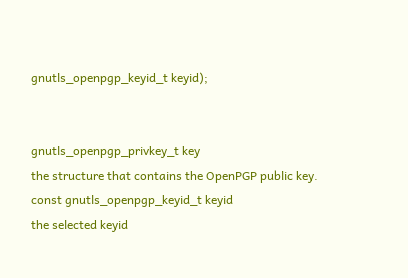gnutls_openpgp_keyid_t keyid);


gnutls_openpgp_privkey_t key
the structure that contains the OpenPGP public key.
const gnutls_openpgp_keyid_t keyid
the selected keyid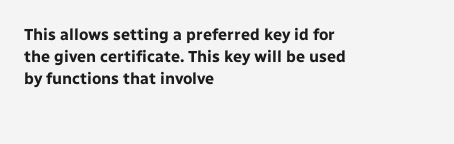This allows setting a preferred key id for the given certificate. This key will be used by functions that involve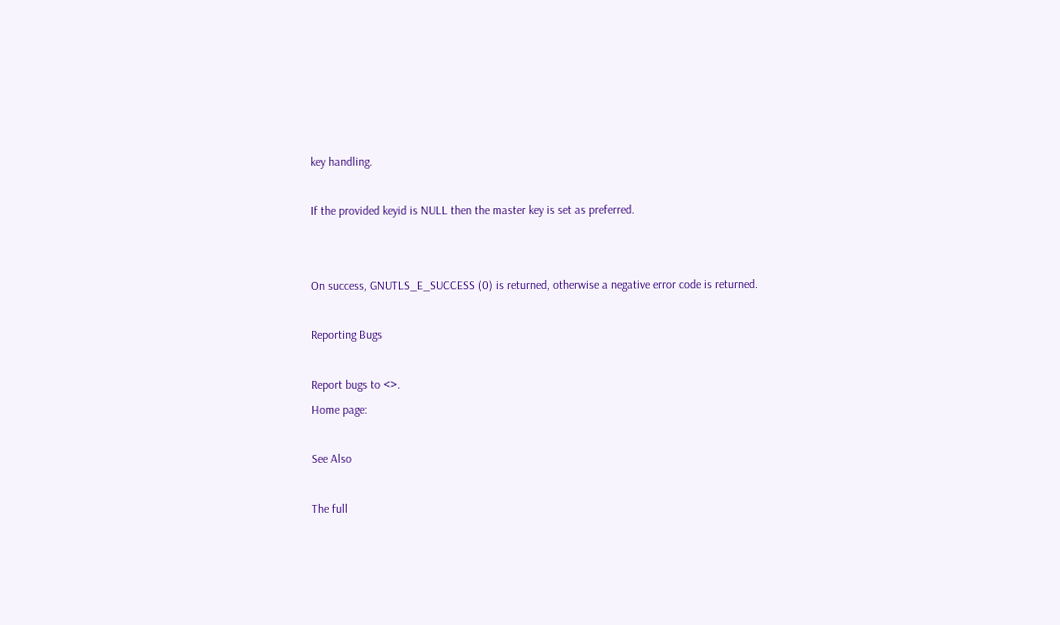key handling.

If the provided keyid is NULL then the master key is set as preferred.


On success, GNUTLS_E_SUCCESS (0) is returned, otherwise a negative error code is returned.

Reporting Bugs

Report bugs to <>.
Home page:

See Also

The full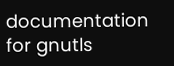documentation for gnutls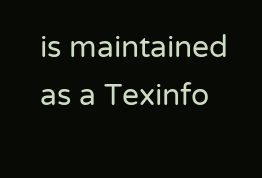is maintained as a Texinfo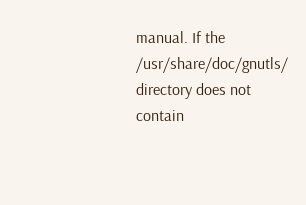manual. If the /usr/share/doc/gnutls/ directory does not contain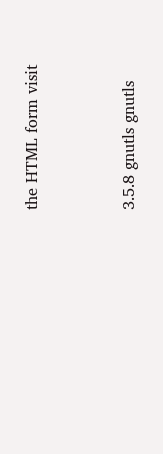the HTML form visit


3.5.8 gnutls gnutls